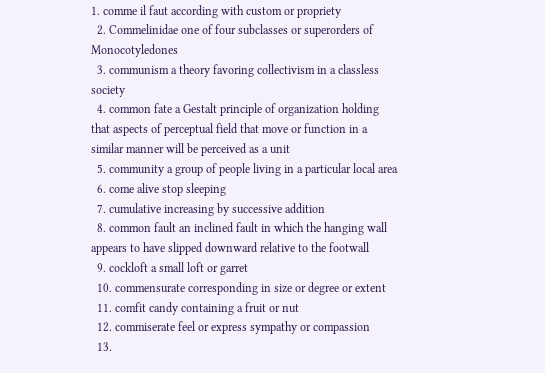1. comme il faut according with custom or propriety
  2. Commelinidae one of four subclasses or superorders of Monocotyledones
  3. communism a theory favoring collectivism in a classless society
  4. common fate a Gestalt principle of organization holding that aspects of perceptual field that move or function in a similar manner will be perceived as a unit
  5. community a group of people living in a particular local area
  6. come alive stop sleeping
  7. cumulative increasing by successive addition
  8. common fault an inclined fault in which the hanging wall appears to have slipped downward relative to the footwall
  9. cockloft a small loft or garret
  10. commensurate corresponding in size or degree or extent
  11. comfit candy containing a fruit or nut
  12. commiserate feel or express sympathy or compassion
  13.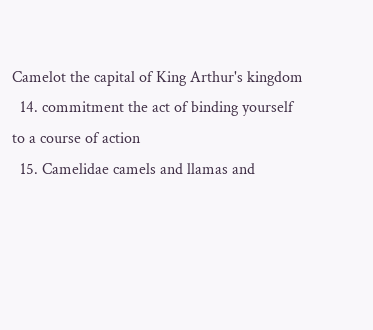Camelot the capital of King Arthur's kingdom
  14. commitment the act of binding yourself to a course of action
  15. Camelidae camels and llamas and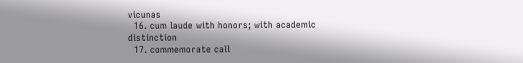vicunas
  16. cum laude with honors; with academic distinction
  17. commemorate call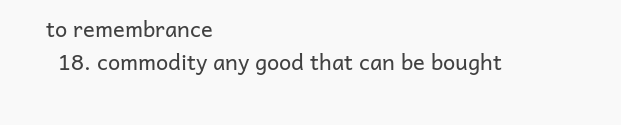to remembrance
  18. commodity any good that can be bought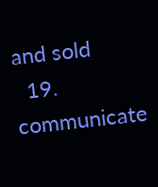and sold
  19. communicate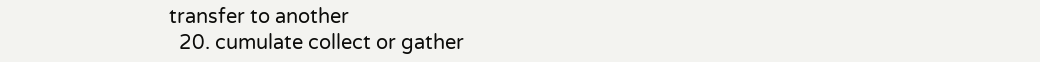transfer to another
  20. cumulate collect or gather